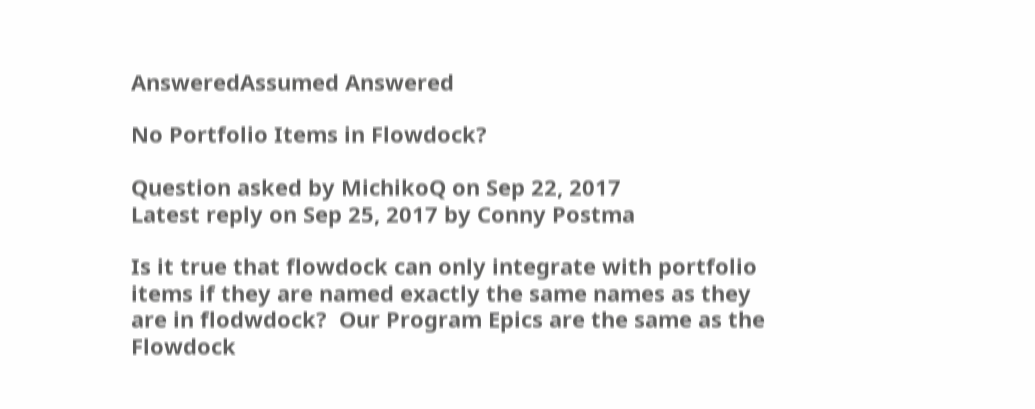AnsweredAssumed Answered

No Portfolio Items in Flowdock?

Question asked by MichikoQ on Sep 22, 2017
Latest reply on Sep 25, 2017 by Conny Postma

Is it true that flowdock can only integrate with portfolio items if they are named exactly the same names as they are in flodwdock?  Our Program Epics are the same as the Flowdock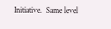Initiative.  Same level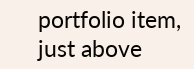portfolio item, just above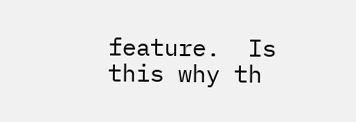feature.  Is this why th